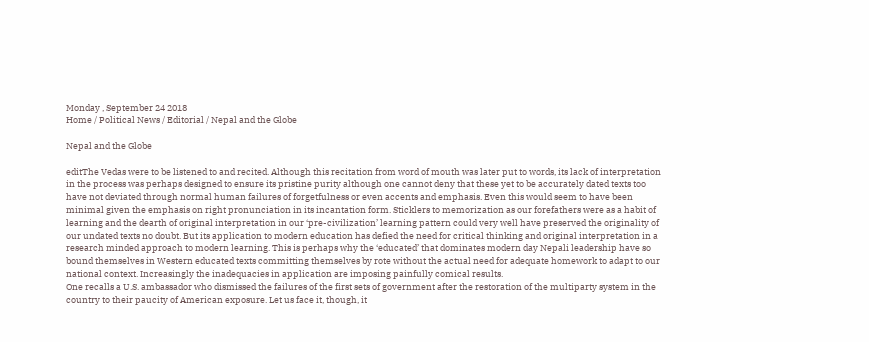Monday , September 24 2018
Home / Political News / Editorial / Nepal and the Globe

Nepal and the Globe

editThe Vedas were to be listened to and recited. Although this recitation from word of mouth was later put to words, its lack of interpretation in the process was perhaps designed to ensure its pristine purity although one cannot deny that these yet to be accurately dated texts too have not deviated through normal human failures of forgetfulness or even accents and emphasis. Even this would seem to have been minimal given the emphasis on right pronunciation in its incantation form. Sticklers to memorization as our forefathers were as a habit of learning and the dearth of original interpretation in our ‘pre-civilization’ learning pattern could very well have preserved the originality of our undated texts no doubt. But its application to modern education has defied the need for critical thinking and original interpretation in a research minded approach to modern learning. This is perhaps why the ‘educated’ that dominates modern day Nepali leadership have so bound themselves in Western educated texts committing themselves by rote without the actual need for adequate homework to adapt to our national context. Increasingly the inadequacies in application are imposing painfully comical results.
One recalls a U.S. ambassador who dismissed the failures of the first sets of government after the restoration of the multiparty system in the country to their paucity of American exposure. Let us face it, though, it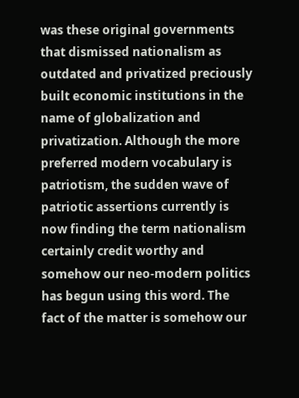was these original governments that dismissed nationalism as outdated and privatized preciously built economic institutions in the name of globalization and privatization. Although the more preferred modern vocabulary is patriotism, the sudden wave of patriotic assertions currently is now finding the term nationalism certainly credit worthy and somehow our neo-modern politics has begun using this word. The fact of the matter is somehow our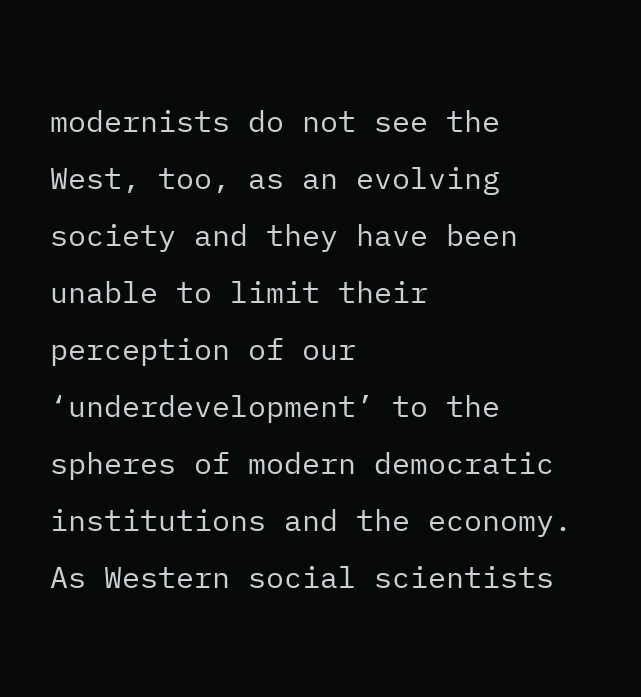modernists do not see the West, too, as an evolving society and they have been unable to limit their perception of our ‘underdevelopment’ to the spheres of modern democratic institutions and the economy. As Western social scientists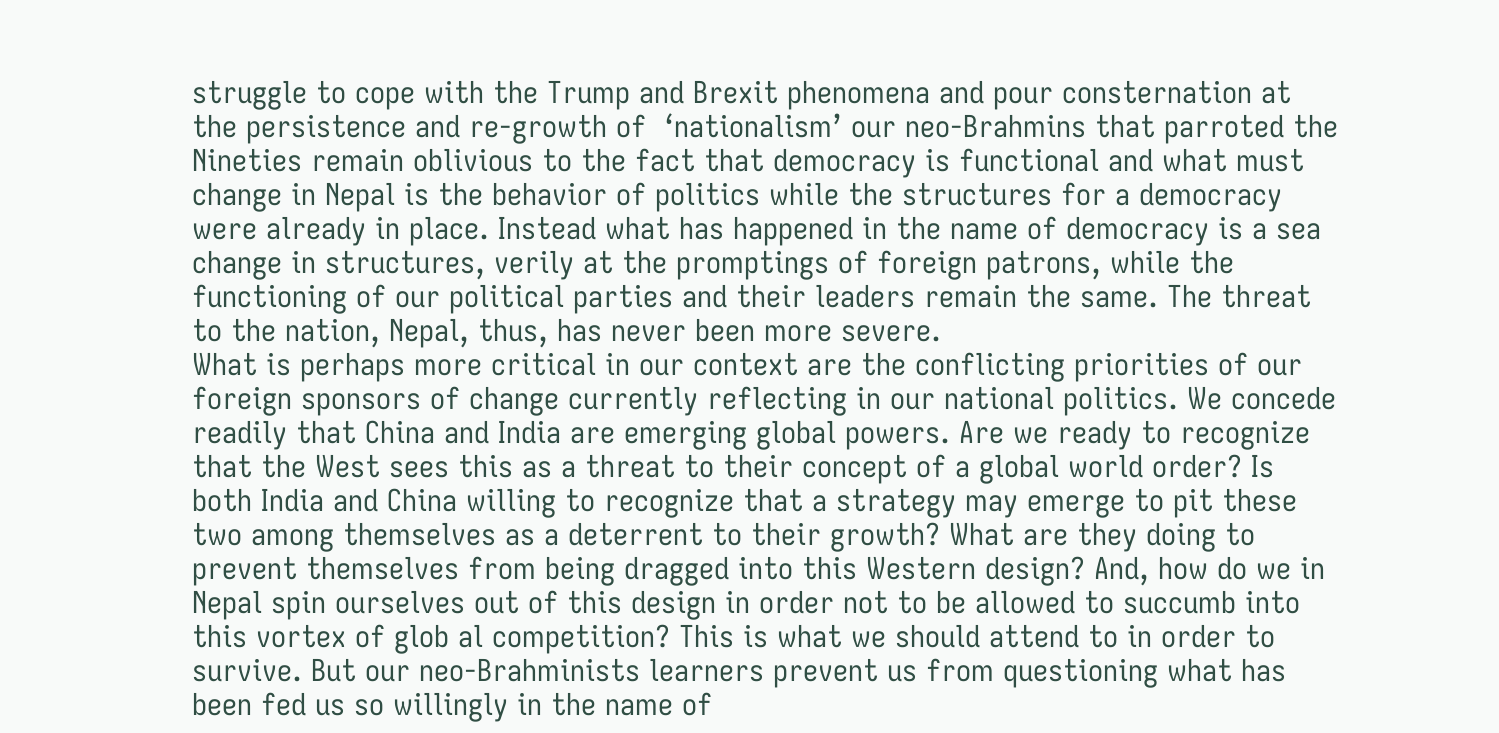struggle to cope with the Trump and Brexit phenomena and pour consternation at the persistence and re-growth of  ‘nationalism’ our neo-Brahmins that parroted the Nineties remain oblivious to the fact that democracy is functional and what must change in Nepal is the behavior of politics while the structures for a democracy were already in place. Instead what has happened in the name of democracy is a sea change in structures, verily at the promptings of foreign patrons, while the functioning of our political parties and their leaders remain the same. The threat to the nation, Nepal, thus, has never been more severe.
What is perhaps more critical in our context are the conflicting priorities of our foreign sponsors of change currently reflecting in our national politics. We concede readily that China and India are emerging global powers. Are we ready to recognize that the West sees this as a threat to their concept of a global world order? Is both India and China willing to recognize that a strategy may emerge to pit these two among themselves as a deterrent to their growth? What are they doing to prevent themselves from being dragged into this Western design? And, how do we in Nepal spin ourselves out of this design in order not to be allowed to succumb into this vortex of glob al competition? This is what we should attend to in order to survive. But our neo-Brahminists learners prevent us from questioning what has been fed us so willingly in the name of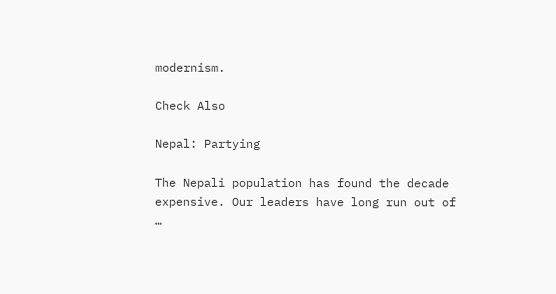modernism.

Check Also

Nepal: Partying

The Nepali population has found the decade expensive. Our leaders have long run out of …